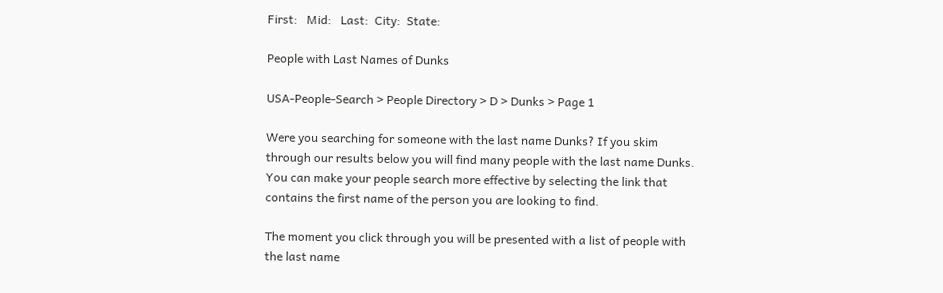First:   Mid:   Last:  City:  State:

People with Last Names of Dunks

USA-People-Search > People Directory > D > Dunks > Page 1

Were you searching for someone with the last name Dunks? If you skim through our results below you will find many people with the last name Dunks. You can make your people search more effective by selecting the link that contains the first name of the person you are looking to find.

The moment you click through you will be presented with a list of people with the last name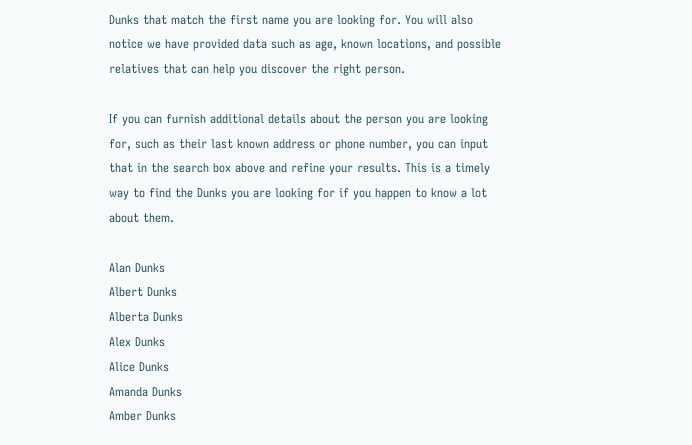Dunks that match the first name you are looking for. You will also notice we have provided data such as age, known locations, and possible relatives that can help you discover the right person.

If you can furnish additional details about the person you are looking for, such as their last known address or phone number, you can input that in the search box above and refine your results. This is a timely way to find the Dunks you are looking for if you happen to know a lot about them.

Alan Dunks
Albert Dunks
Alberta Dunks
Alex Dunks
Alice Dunks
Amanda Dunks
Amber Dunks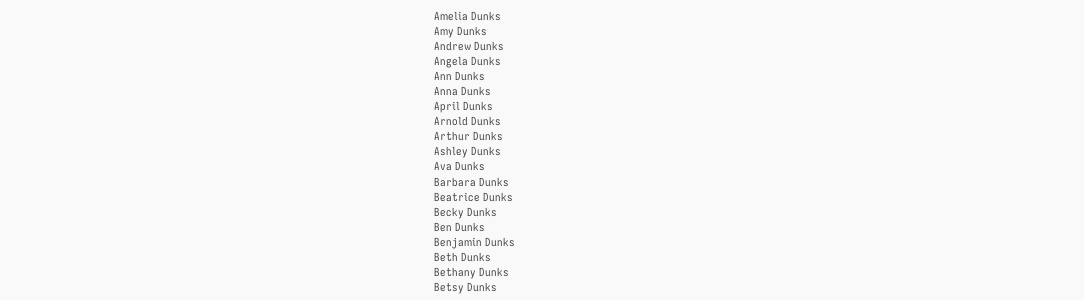Amelia Dunks
Amy Dunks
Andrew Dunks
Angela Dunks
Ann Dunks
Anna Dunks
April Dunks
Arnold Dunks
Arthur Dunks
Ashley Dunks
Ava Dunks
Barbara Dunks
Beatrice Dunks
Becky Dunks
Ben Dunks
Benjamin Dunks
Beth Dunks
Bethany Dunks
Betsy Dunks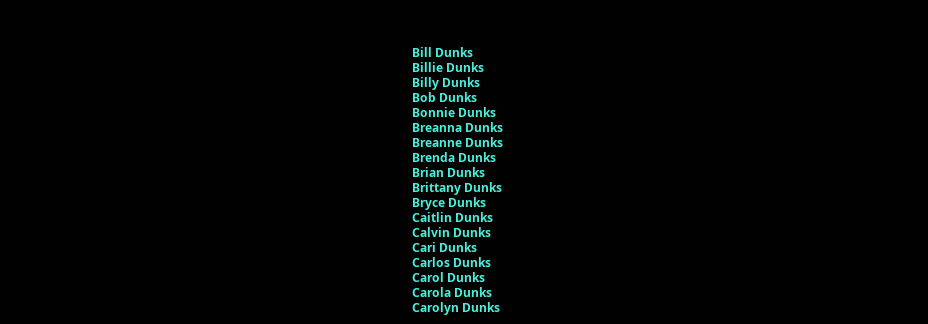Bill Dunks
Billie Dunks
Billy Dunks
Bob Dunks
Bonnie Dunks
Breanna Dunks
Breanne Dunks
Brenda Dunks
Brian Dunks
Brittany Dunks
Bryce Dunks
Caitlin Dunks
Calvin Dunks
Cari Dunks
Carlos Dunks
Carol Dunks
Carola Dunks
Carolyn Dunks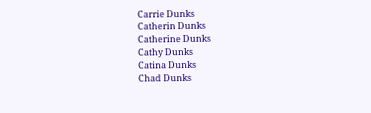Carrie Dunks
Catherin Dunks
Catherine Dunks
Cathy Dunks
Catina Dunks
Chad Dunks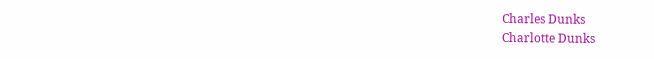Charles Dunks
Charlotte Dunks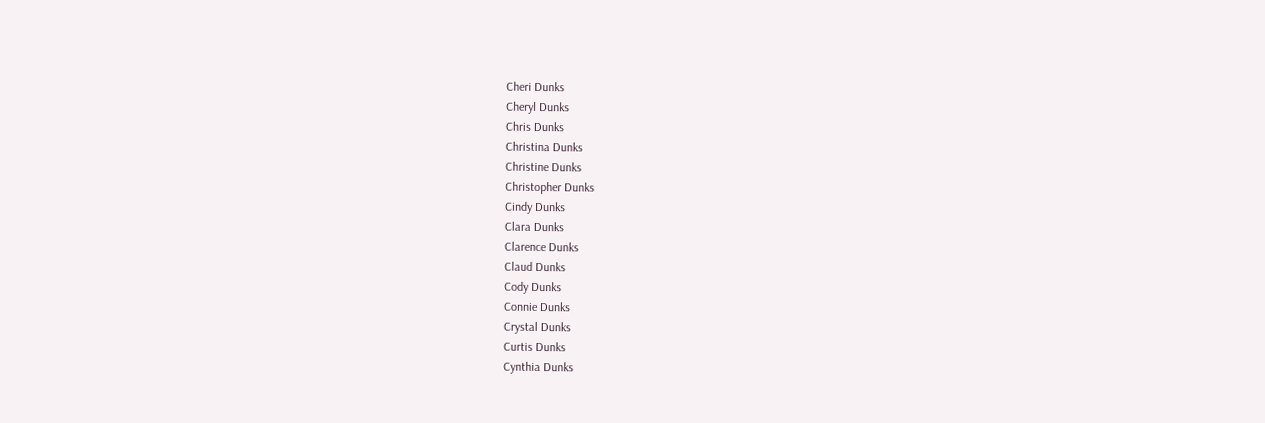Cheri Dunks
Cheryl Dunks
Chris Dunks
Christina Dunks
Christine Dunks
Christopher Dunks
Cindy Dunks
Clara Dunks
Clarence Dunks
Claud Dunks
Cody Dunks
Connie Dunks
Crystal Dunks
Curtis Dunks
Cynthia Dunks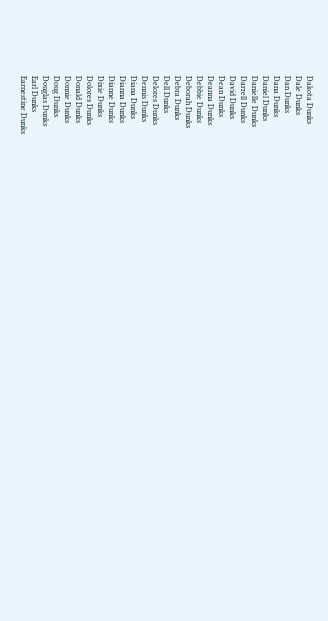Dakota Dunks
Dale Dunks
Dan Dunks
Dana Dunks
Daniel Dunks
Danielle Dunks
Darrell Dunks
David Dunks
Dean Dunks
Deanna Dunks
Debbie Dunks
Deborah Dunks
Debra Dunks
Dell Dunks
Delores Dunks
Dennis Dunks
Diana Dunks
Dianna Dunks
Dianne Dunks
Dixie Dunks
Dolores Dunks
Donald Dunks
Donnie Dunks
Doug Dunks
Douglas Dunks
Earl Dunks
Earnestine Dunks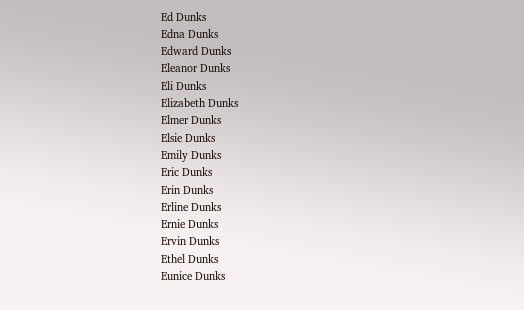Ed Dunks
Edna Dunks
Edward Dunks
Eleanor Dunks
Eli Dunks
Elizabeth Dunks
Elmer Dunks
Elsie Dunks
Emily Dunks
Eric Dunks
Erin Dunks
Erline Dunks
Ernie Dunks
Ervin Dunks
Ethel Dunks
Eunice Dunks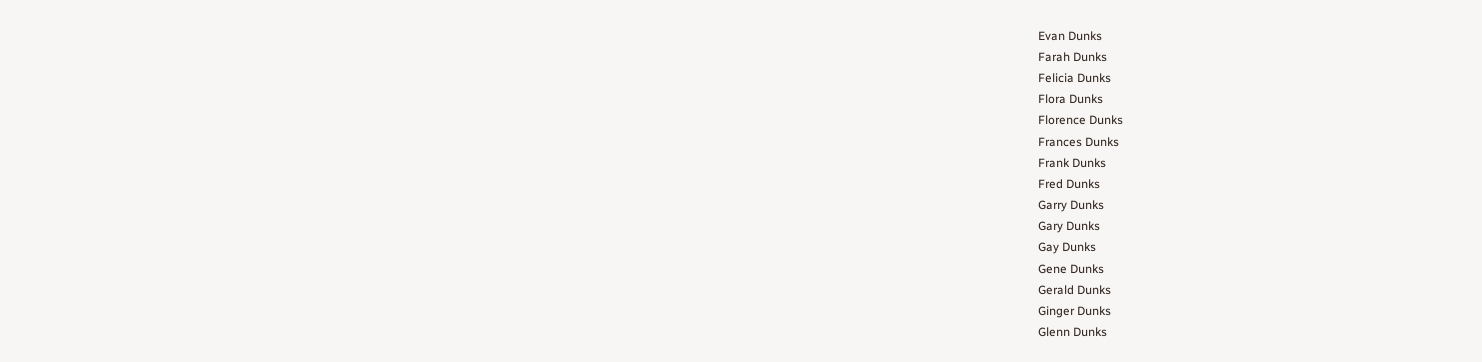Evan Dunks
Farah Dunks
Felicia Dunks
Flora Dunks
Florence Dunks
Frances Dunks
Frank Dunks
Fred Dunks
Garry Dunks
Gary Dunks
Gay Dunks
Gene Dunks
Gerald Dunks
Ginger Dunks
Glenn Dunks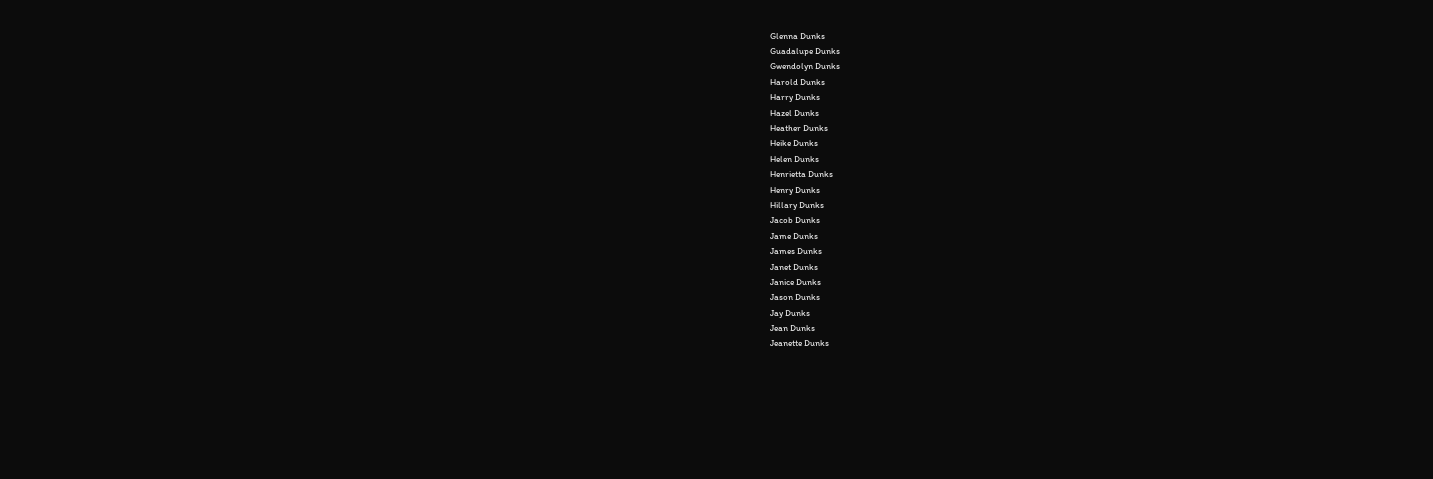Glenna Dunks
Guadalupe Dunks
Gwendolyn Dunks
Harold Dunks
Harry Dunks
Hazel Dunks
Heather Dunks
Heike Dunks
Helen Dunks
Henrietta Dunks
Henry Dunks
Hillary Dunks
Jacob Dunks
Jame Dunks
James Dunks
Janet Dunks
Janice Dunks
Jason Dunks
Jay Dunks
Jean Dunks
Jeanette Dunks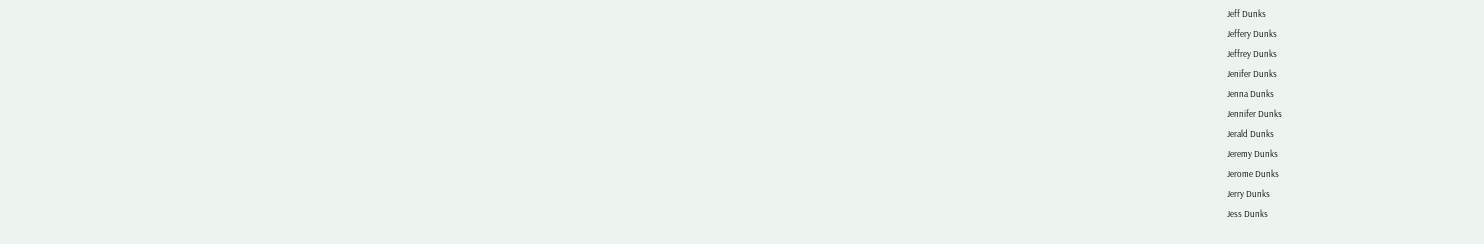Jeff Dunks
Jeffery Dunks
Jeffrey Dunks
Jenifer Dunks
Jenna Dunks
Jennifer Dunks
Jerald Dunks
Jeremy Dunks
Jerome Dunks
Jerry Dunks
Jess Dunks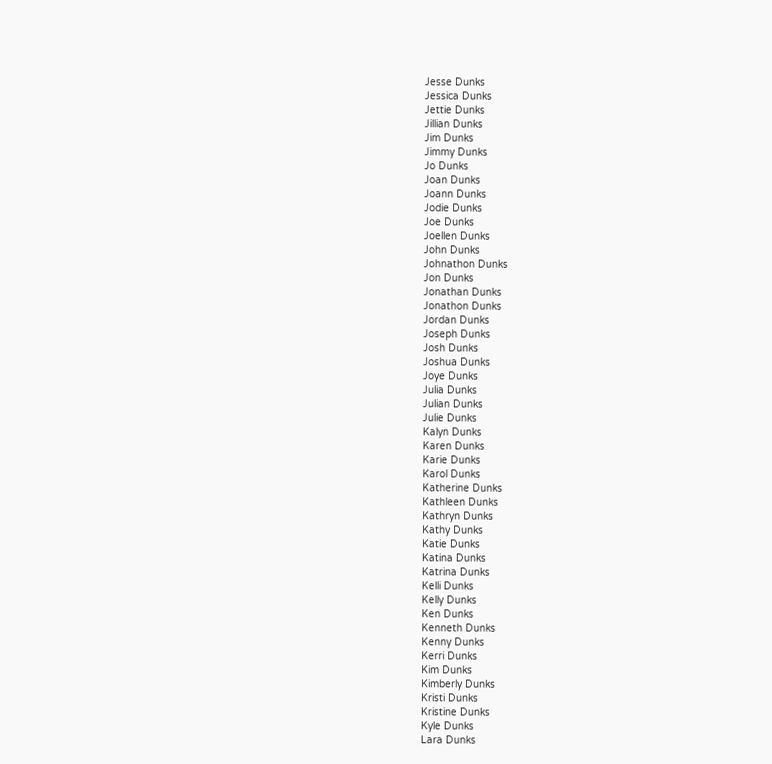Jesse Dunks
Jessica Dunks
Jettie Dunks
Jillian Dunks
Jim Dunks
Jimmy Dunks
Jo Dunks
Joan Dunks
Joann Dunks
Jodie Dunks
Joe Dunks
Joellen Dunks
John Dunks
Johnathon Dunks
Jon Dunks
Jonathan Dunks
Jonathon Dunks
Jordan Dunks
Joseph Dunks
Josh Dunks
Joshua Dunks
Joye Dunks
Julia Dunks
Julian Dunks
Julie Dunks
Kalyn Dunks
Karen Dunks
Karie Dunks
Karol Dunks
Katherine Dunks
Kathleen Dunks
Kathryn Dunks
Kathy Dunks
Katie Dunks
Katina Dunks
Katrina Dunks
Kelli Dunks
Kelly Dunks
Ken Dunks
Kenneth Dunks
Kenny Dunks
Kerri Dunks
Kim Dunks
Kimberly Dunks
Kristi Dunks
Kristine Dunks
Kyle Dunks
Lara Dunks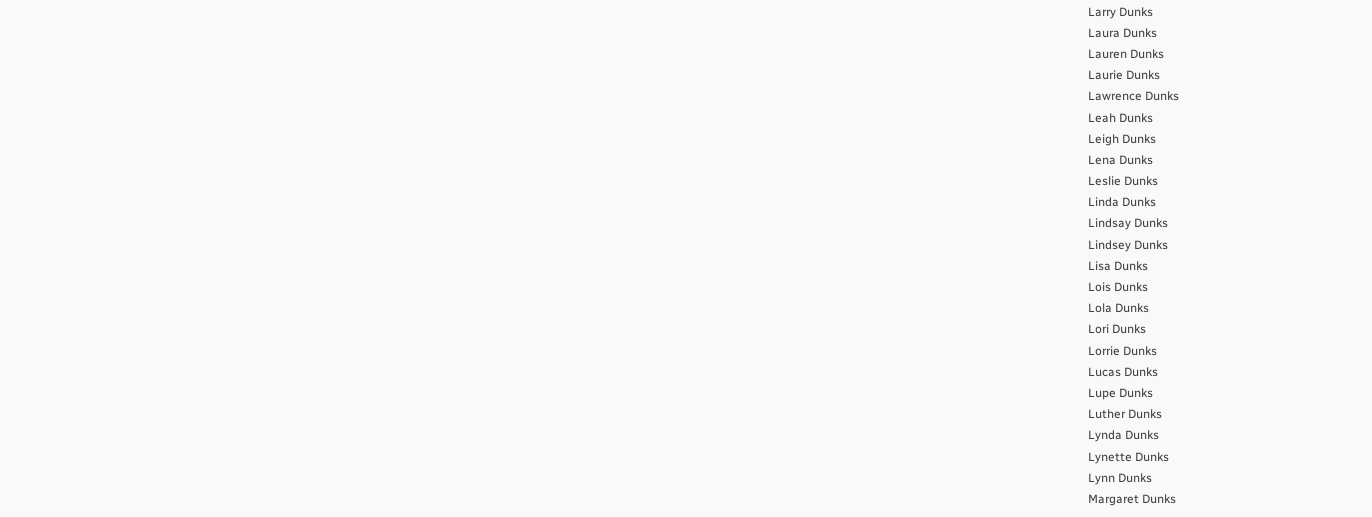Larry Dunks
Laura Dunks
Lauren Dunks
Laurie Dunks
Lawrence Dunks
Leah Dunks
Leigh Dunks
Lena Dunks
Leslie Dunks
Linda Dunks
Lindsay Dunks
Lindsey Dunks
Lisa Dunks
Lois Dunks
Lola Dunks
Lori Dunks
Lorrie Dunks
Lucas Dunks
Lupe Dunks
Luther Dunks
Lynda Dunks
Lynette Dunks
Lynn Dunks
Margaret Dunks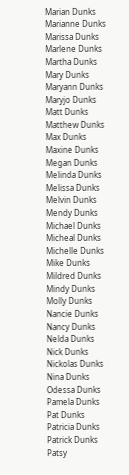Marian Dunks
Marianne Dunks
Marissa Dunks
Marlene Dunks
Martha Dunks
Mary Dunks
Maryann Dunks
Maryjo Dunks
Matt Dunks
Matthew Dunks
Max Dunks
Maxine Dunks
Megan Dunks
Melinda Dunks
Melissa Dunks
Melvin Dunks
Mendy Dunks
Michael Dunks
Micheal Dunks
Michelle Dunks
Mike Dunks
Mildred Dunks
Mindy Dunks
Molly Dunks
Nancie Dunks
Nancy Dunks
Nelda Dunks
Nick Dunks
Nickolas Dunks
Nina Dunks
Odessa Dunks
Pamela Dunks
Pat Dunks
Patricia Dunks
Patrick Dunks
Patsy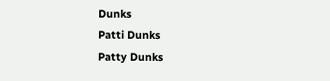Dunks
Patti Dunks
Patty Dunks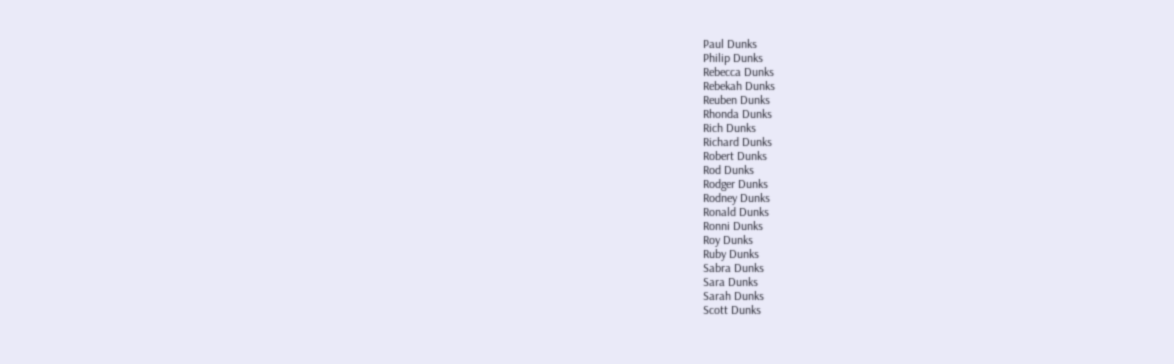Paul Dunks
Philip Dunks
Rebecca Dunks
Rebekah Dunks
Reuben Dunks
Rhonda Dunks
Rich Dunks
Richard Dunks
Robert Dunks
Rod Dunks
Rodger Dunks
Rodney Dunks
Ronald Dunks
Ronni Dunks
Roy Dunks
Ruby Dunks
Sabra Dunks
Sara Dunks
Sarah Dunks
Scott Dunks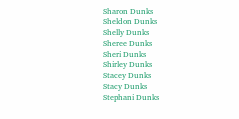Sharon Dunks
Sheldon Dunks
Shelly Dunks
Sheree Dunks
Sheri Dunks
Shirley Dunks
Stacey Dunks
Stacy Dunks
Stephani Dunks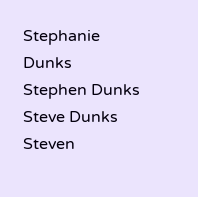Stephanie Dunks
Stephen Dunks
Steve Dunks
Steven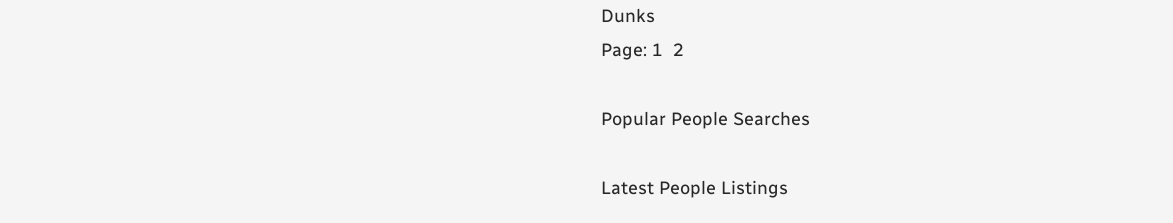Dunks
Page: 1  2

Popular People Searches

Latest People Listings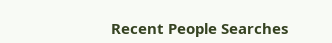Recent People Searches